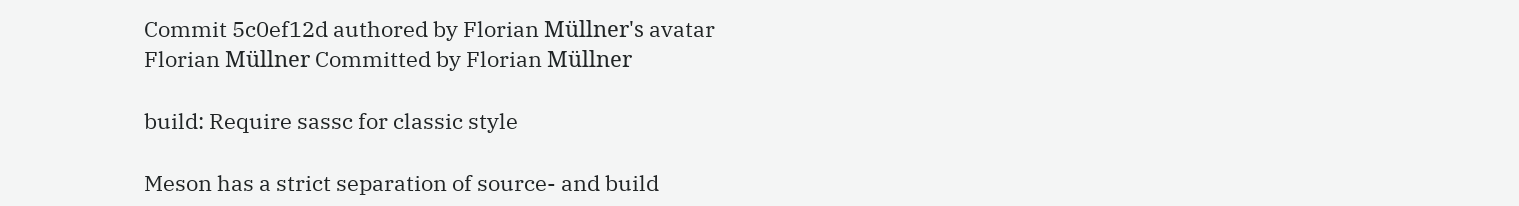Commit 5c0ef12d authored by Florian Müllner's avatar Florian Müllner Committed by Florian Müllner

build: Require sassc for classic style

Meson has a strict separation of source- and build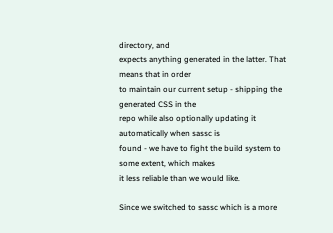directory, and
expects anything generated in the latter. That means that in order
to maintain our current setup - shipping the generated CSS in the
repo while also optionally updating it automatically when sassc is
found - we have to fight the build system to some extent, which makes
it less reliable than we would like.

Since we switched to sassc which is a more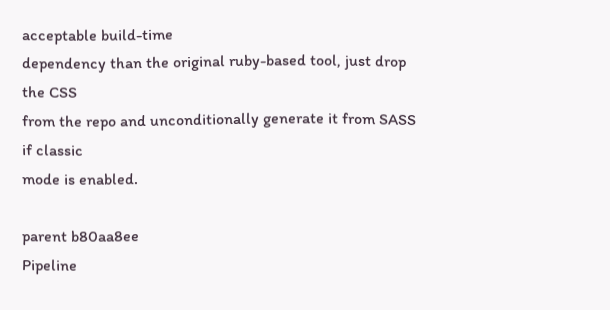acceptable build-time
dependency than the original ruby-based tool, just drop the CSS
from the repo and unconditionally generate it from SASS if classic
mode is enabled.

parent b80aa8ee
Pipeline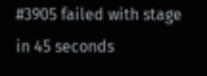#3905 failed with stage
in 45 seconds